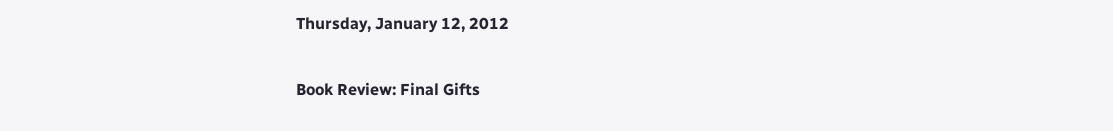Thursday, January 12, 2012

Book Review: Final Gifts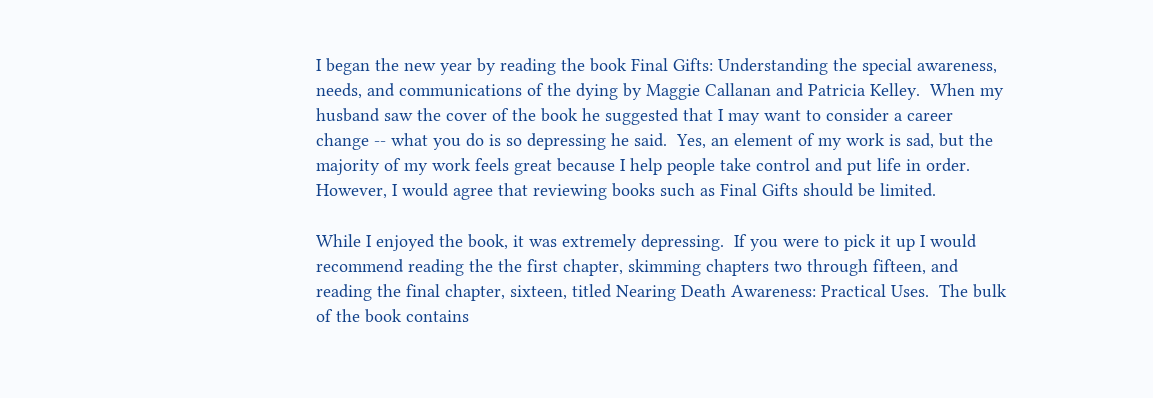I began the new year by reading the book Final Gifts: Understanding the special awareness, needs, and communications of the dying by Maggie Callanan and Patricia Kelley.  When my husband saw the cover of the book he suggested that I may want to consider a career change -- what you do is so depressing he said.  Yes, an element of my work is sad, but the majority of my work feels great because I help people take control and put life in order.  However, I would agree that reviewing books such as Final Gifts should be limited.

While I enjoyed the book, it was extremely depressing.  If you were to pick it up I would recommend reading the the first chapter, skimming chapters two through fifteen, and reading the final chapter, sixteen, titled Nearing Death Awareness: Practical Uses.  The bulk of the book contains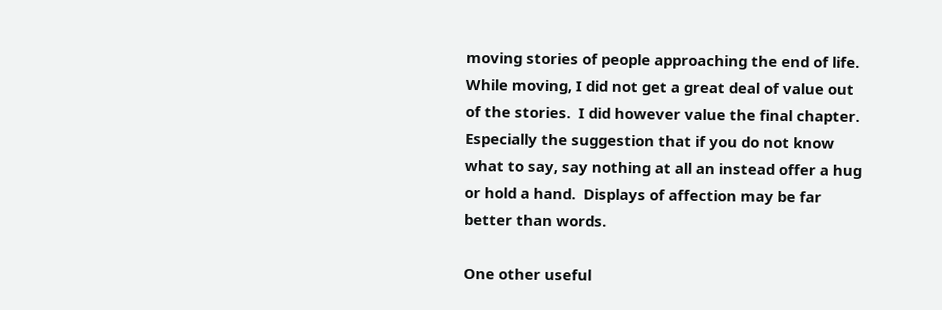moving stories of people approaching the end of life.  While moving, I did not get a great deal of value out of the stories.  I did however value the final chapter.  Especially the suggestion that if you do not know what to say, say nothing at all an instead offer a hug or hold a hand.  Displays of affection may be far better than words.

One other useful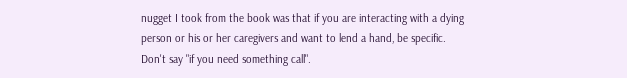nugget I took from the book was that if you are interacting with a dying person or his or her caregivers and want to lend a hand, be specific.  Don't say "if you need something call".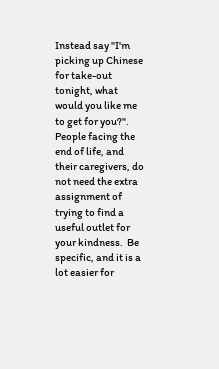Instead say "I'm picking up Chinese for take-out tonight, what would you like me to get for you?".  People facing the end of life, and their caregivers, do not need the extra assignment of trying to find a useful outlet for your kindness.  Be specific, and it is a lot easier for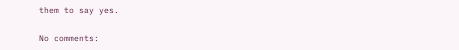them to say yes.

No comments: